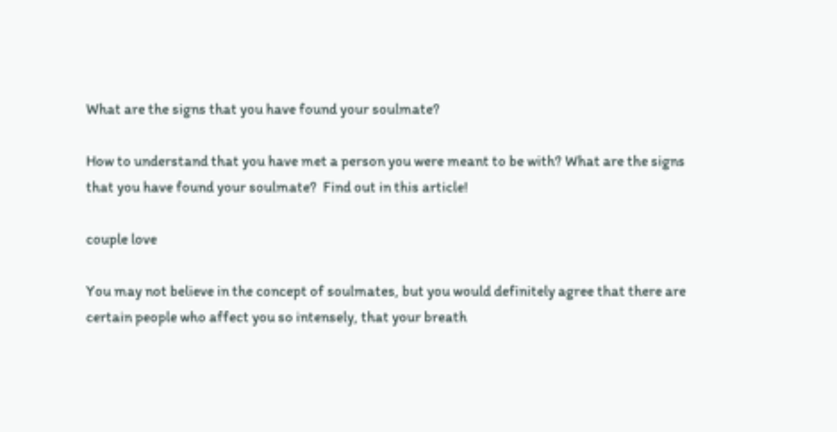What are the signs that you have found your soulmate?

How to understand that you have met a person you were meant to be with? What are the signs that you have found your soulmate?  Find out in this article!

couple love

You may not believe in the concept of soulmates, but you would definitely agree that there are certain people who affect you so intensely, that your breath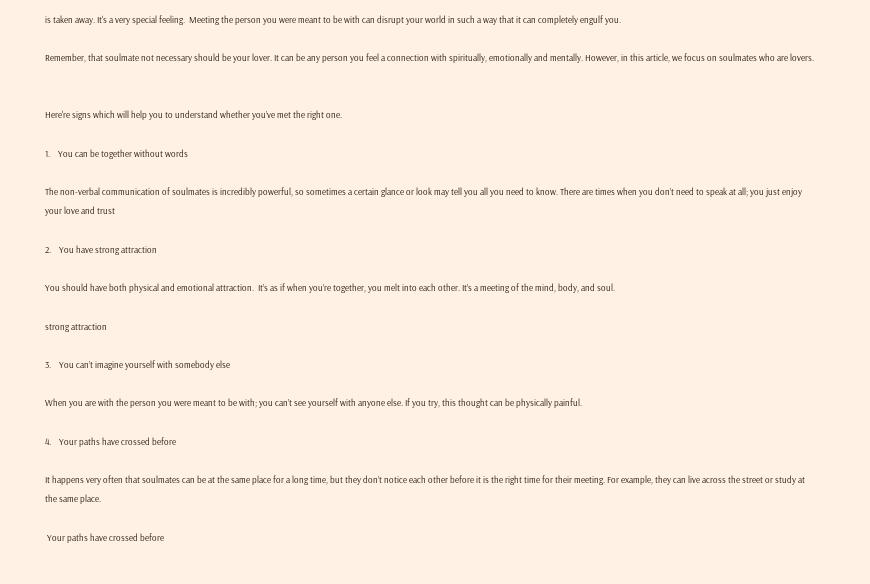is taken away. It's a very special feeling.  Meeting the person you were meant to be with can disrupt your world in such a way that it can completely engulf you.

Remember, that soulmate not necessary should be your lover. It can be any person you feel a connection with spiritually, emotionally and mentally. However, in this article, we focus on soulmates who are lovers.


Here're signs which will help you to understand whether you’ve met the right one.

1.    You can be together without words

The non-verbal communication of soulmates is incredibly powerful, so sometimes a certain glance or look may tell you all you need to know. There are times when you don’t need to speak at all; you just enjoy your love and trust

2.    You have strong attraction

You should have both physical and emotional attraction.  It’s as if when you’re together, you melt into each other. It’s a meeting of the mind, body, and soul.

strong attraction

3.    You can’t imagine yourself with somebody else

When you are with the person you were meant to be with; you can’t see yourself with anyone else. If you try, this thought can be physically painful.

4.    Your paths have crossed before

It happens very often that soulmates can be at the same place for a long time, but they don’t notice each other before it is the right time for their meeting. For example, they can live across the street or study at the same place.

 Your paths have crossed before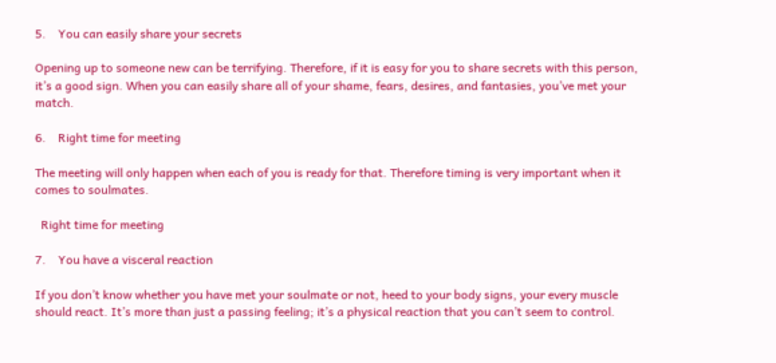5.    You can easily share your secrets

Opening up to someone new can be terrifying. Therefore, if it is easy for you to share secrets with this person, it’s a good sign. When you can easily share all of your shame, fears, desires, and fantasies, you’ve met your match.

6.    Right time for meeting

The meeting will only happen when each of you is ready for that. Therefore timing is very important when it comes to soulmates.

  Right time for meeting

7.    You have a visceral reaction

If you don’t know whether you have met your soulmate or not, heed to your body signs, your every muscle should react. It’s more than just a passing feeling; it’s a physical reaction that you can’t seem to control.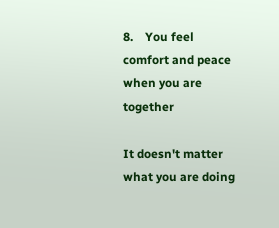8.    You feel comfort and peace when you are together

It doesn't matter what you are doing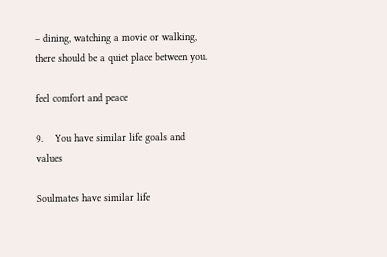– dining, watching a movie or walking,  there should be a quiet place between you.

feel comfort and peace

9.    You have similar life goals and values

Soulmates have similar life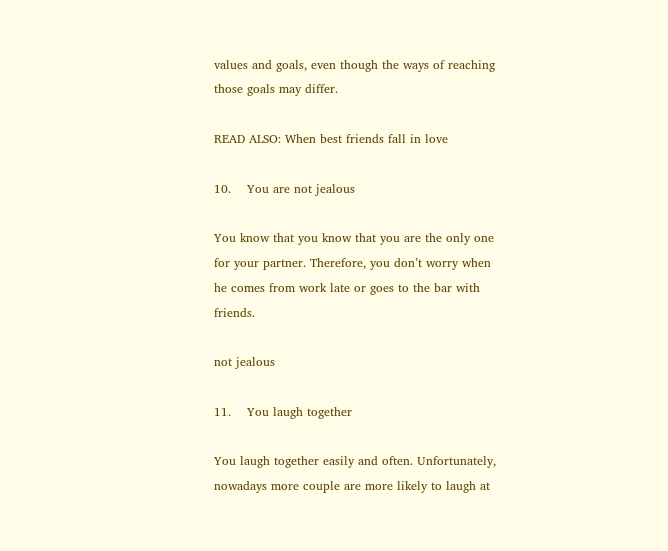values and goals, even though the ways of reaching those goals may differ.

READ ALSO: When best friends fall in love

10.    You are not jealous

You know that you know that you are the only one for your partner. Therefore, you don’t worry when he comes from work late or goes to the bar with friends.

not jealous

11.    You laugh together

You laugh together easily and often. Unfortunately, nowadays more couple are more likely to laugh at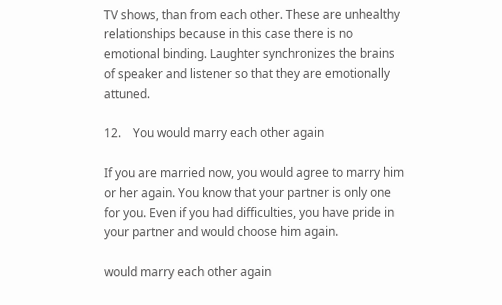TV shows, than from each other. These are unhealthy relationships because in this case there is no emotional binding. Laughter synchronizes the brains of speaker and listener so that they are emotionally attuned.

12.    You would marry each other again

If you are married now, you would agree to marry him or her again. You know that your partner is only one for you. Even if you had difficulties, you have pride in your partner and would choose him again.

would marry each other again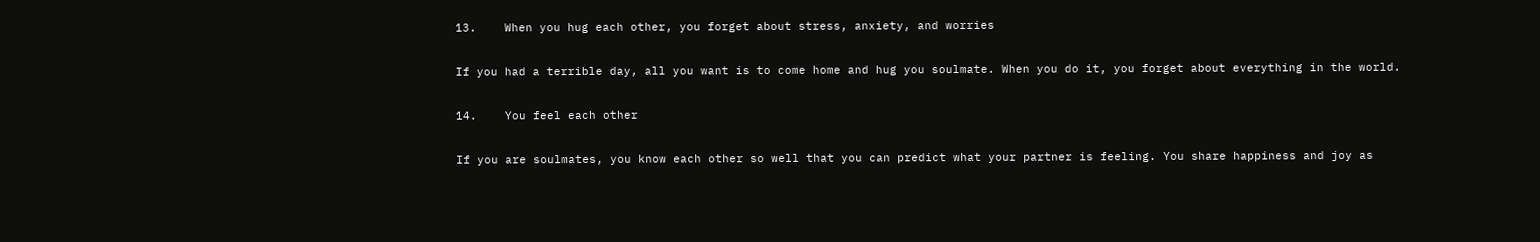13.    When you hug each other, you forget about stress, anxiety, and worries

If you had a terrible day, all you want is to come home and hug you soulmate. When you do it, you forget about everything in the world.

14.    You feel each other

If you are soulmates, you know each other so well that you can predict what your partner is feeling. You share happiness and joy as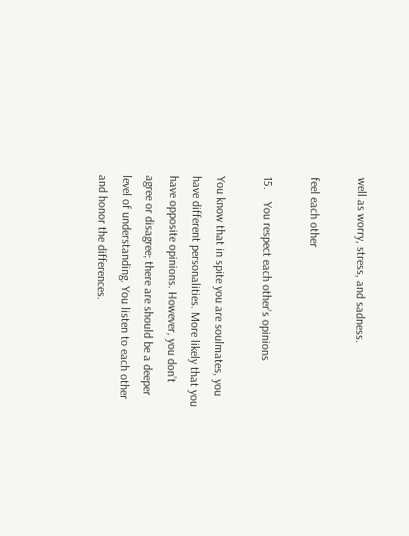well as worry, stress, and sadness.

feel each other

15.    You respect each other’s opinions

You know that in spite you are soulmates, you have different personalities. More likely that you have opposite opinions. However, you don’t agree or disagree; there are should be a deeper level of understanding. You listen to each other and honor the differences.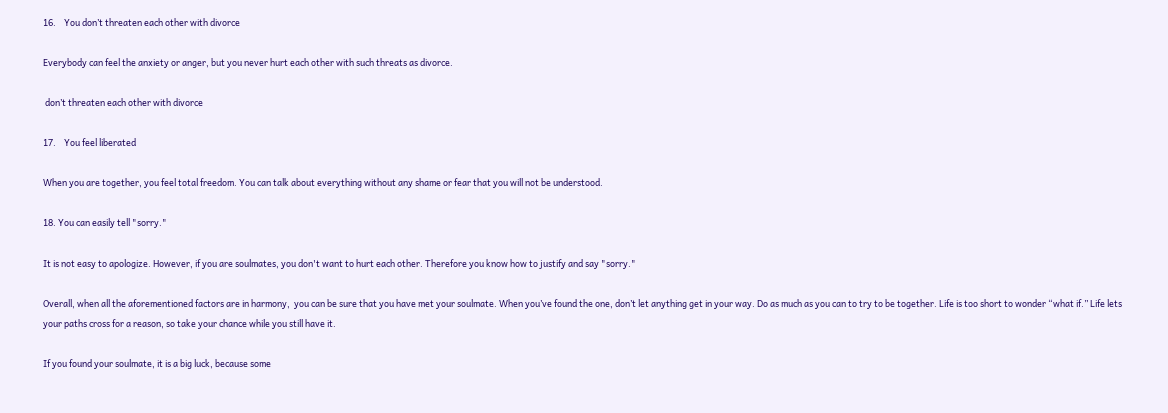16.    You don’t threaten each other with divorce

Everybody can feel the anxiety or anger, but you never hurt each other with such threats as divorce.

 don’t threaten each other with divorce

17.    You feel liberated

When you are together, you feel total freedom. You can talk about everything without any shame or fear that you will not be understood.

18. You can easily tell "sorry."

It is not easy to apologize. However, if you are soulmates, you don't want to hurt each other. Therefore you know how to justify and say "sorry."

Overall, when all the aforementioned factors are in harmony,  you can be sure that you have met your soulmate. When you’ve found the one, don’t let anything get in your way. Do as much as you can to try to be together. Life is too short to wonder “what if.” Life lets your paths cross for a reason, so take your chance while you still have it.

If you found your soulmate, it is a big luck, because some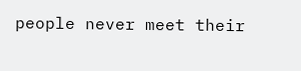people never meet their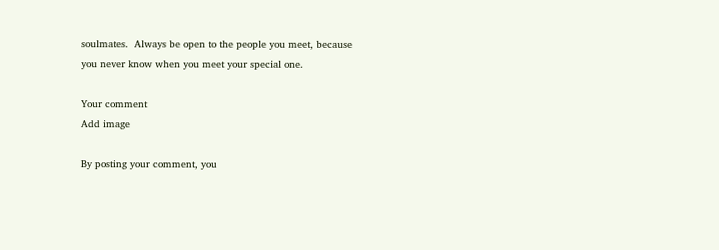soulmates.  Always be open to the people you meet, because you never know when you meet your special one.

Your comment
Add image

By posting your comment, you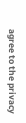agree to the privacy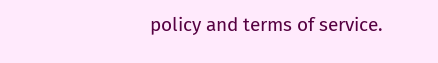policy and terms of service.